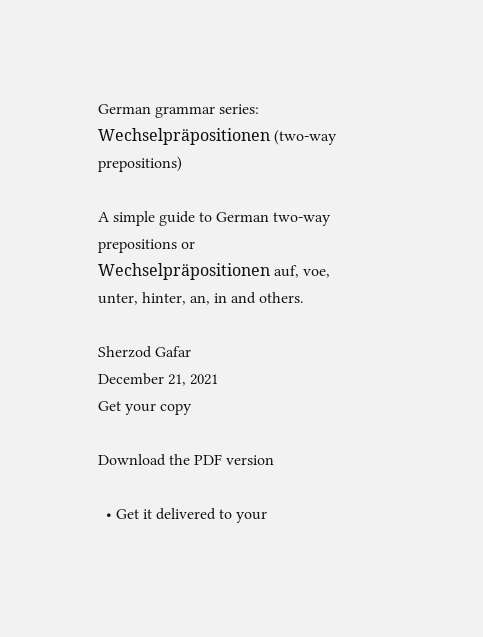German grammar series: Wechselpräpositionen (two-way prepositions)

A simple guide to German two-way prepositions or Wechselpräpositionen auf, voe, unter, hinter, an, in and others.

Sherzod Gafar
December 21, 2021
Get your copy

Download the PDF version

  • Get it delivered to your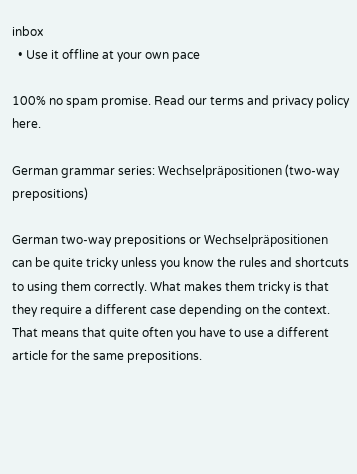inbox
  • Use it offline at your own pace

100% no spam promise. Read our terms and privacy policy here.

German grammar series: Wechselpräpositionen (two-way prepositions)

German two-way prepositions or Wechselpräpositionen can be quite tricky unless you know the rules and shortcuts to using them correctly. What makes them tricky is that they require a different case depending on the context. That means that quite often you have to use a different article for the same prepositions.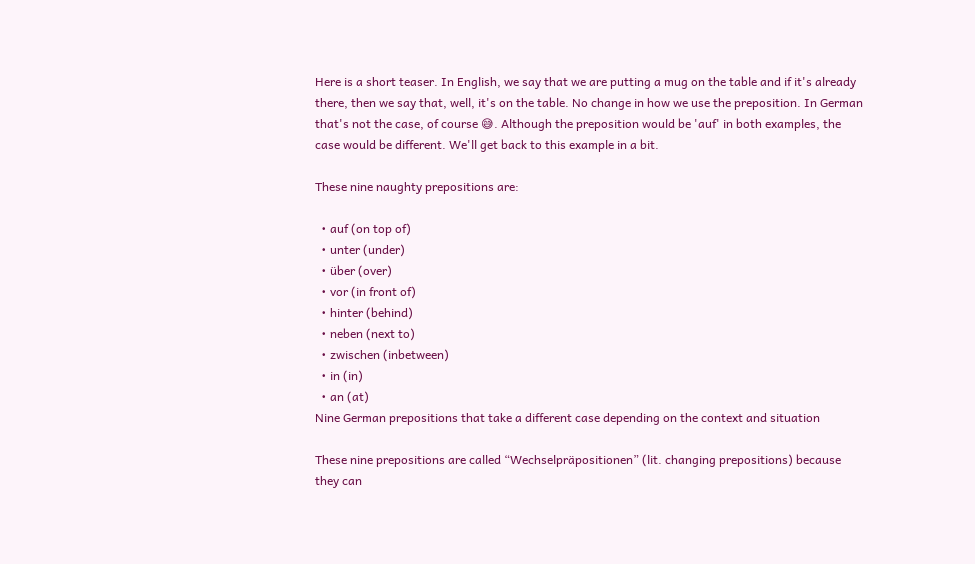Here is a short teaser. In English, we say that we are putting a mug on the table and if it's already there, then we say that, well, it's on the table. No change in how we use the preposition. In German that's not the case, of course 😅. Although the preposition would be 'auf' in both examples, the case would be different. We'll get back to this example in a bit.

These nine naughty prepositions are:

  • auf (on top of)
  • unter (under)
  • über (over)
  • vor (in front of)
  • hinter (behind)
  • neben (next to)
  • zwischen (inbetween)
  • in (in)
  • an (at)
Nine German prepositions that take a different case depending on the context and situation

These nine prepositions are called “Wechselpräpositionen” (lit. changing prepositions) because they can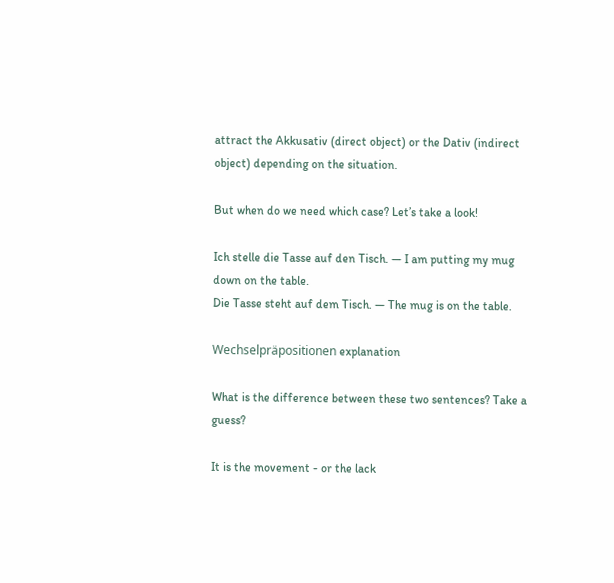attract the Akkusativ (direct object) or the Dativ (indirect object) depending on the situation.

But when do we need which case? Let’s take a look!

Ich stelle die Tasse auf den Tisch. — I am putting my mug down on the table.
Die Tasse steht auf dem Tisch. — The mug is on the table.

Wechselpräpositionen explanation

What is the difference between these two sentences? Take a guess?

It is the movement - or the lack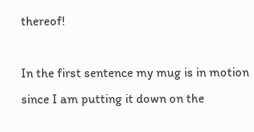thereof!

In the first sentence my mug is in motion since I am putting it down on the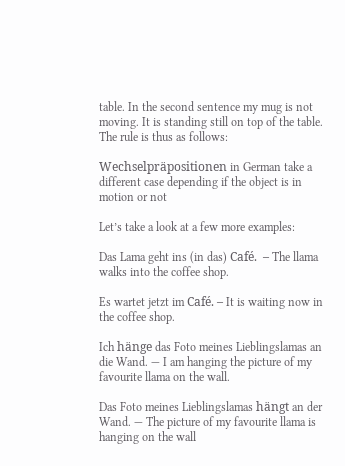table. In the second sentence my mug is not moving. It is standing still on top of the table. The rule is thus as follows:

Wechselpräpositionen in German take a different case depending if the object is in motion or not

Let’s take a look at a few more examples:

Das Lama geht ins (in das) Café.  – The llama walks into the coffee shop.

Es wartet jetzt im Café. – It is waiting now in the coffee shop.

Ich hänge das Foto meines Lieblingslamas an die Wand. — I am hanging the picture of my favourite llama on the wall.

Das Foto meines Lieblingslamas hängt an der Wand. — The picture of my favourite llama is hanging on the wall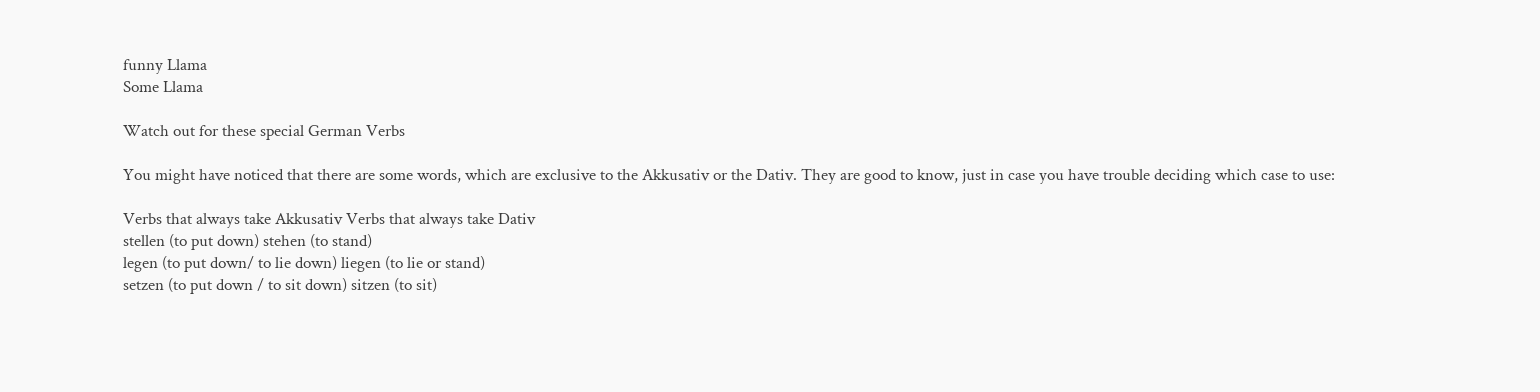funny Llama
Some Llama

Watch out for these special German Verbs

You might have noticed that there are some words, which are exclusive to the Akkusativ or the Dativ. They are good to know, just in case you have trouble deciding which case to use:

Verbs that always take Akkusativ Verbs that always take Dativ
stellen (to put down) stehen (to stand)
legen (to put down/ to lie down) liegen (to lie or stand)
setzen (to put down / to sit down) sitzen (to sit)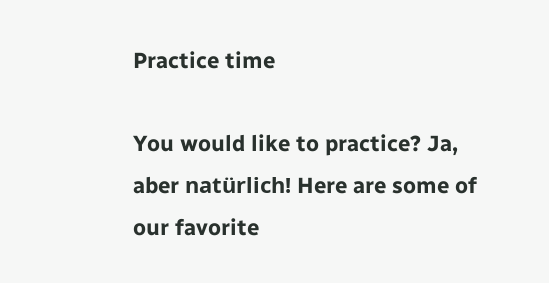Practice time

You would like to practice? Ja, aber natürlich! Here are some of our favorite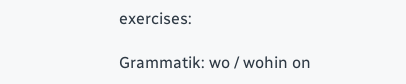exercises:

Grammatik: wo / wohin on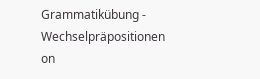Grammatikübung - Wechselpräpositionen on